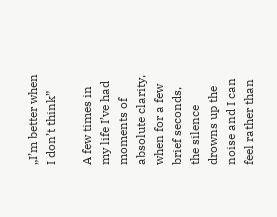„I’m better when I don’t think”

A few times in my life I’ve had moments of absolute clarity, when for a few brief seconds, the silence drowns up the noise and I can feel rather than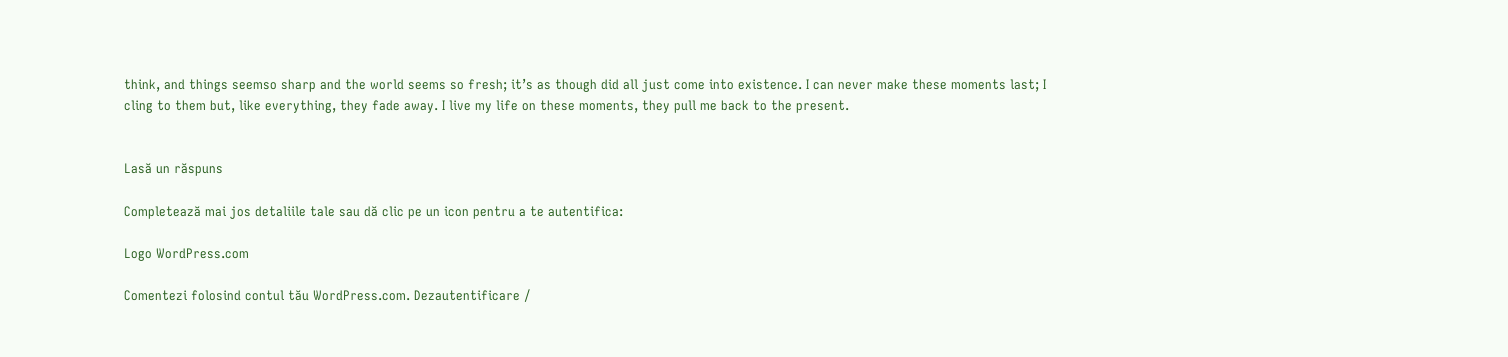think, and things seemso sharp and the world seems so fresh; it’s as though did all just come into existence. I can never make these moments last; I cling to them but, like everything, they fade away. I live my life on these moments, they pull me back to the present.


Lasă un răspuns

Completează mai jos detaliile tale sau dă clic pe un icon pentru a te autentifica:

Logo WordPress.com

Comentezi folosind contul tău WordPress.com. Dezautentificare /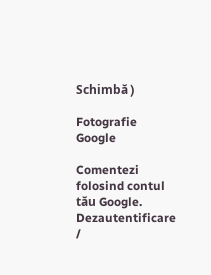Schimbă )

Fotografie Google

Comentezi folosind contul tău Google. Dezautentificare /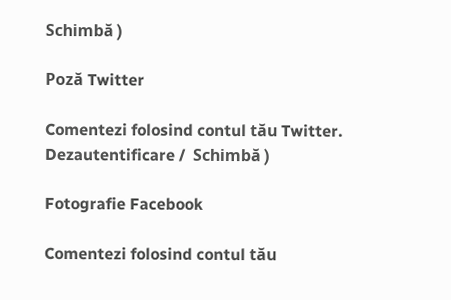Schimbă )

Poză Twitter

Comentezi folosind contul tău Twitter. Dezautentificare /  Schimbă )

Fotografie Facebook

Comentezi folosind contul tău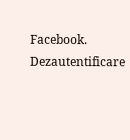Facebook. Dezautentificare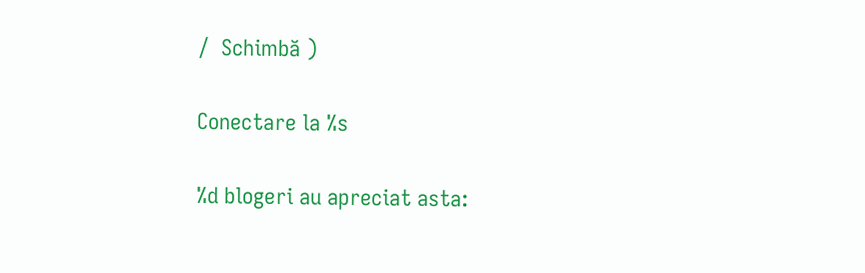/  Schimbă )

Conectare la %s

%d blogeri au apreciat asta: